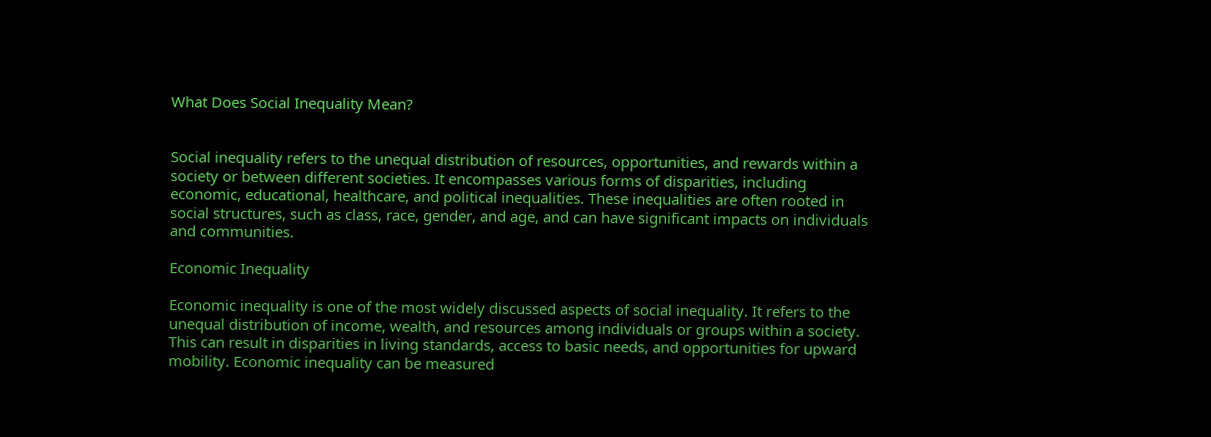What Does Social Inequality Mean?


Social inequality refers to the unequal distribution of resources, opportunities, and rewards within a society or between different societies. It encompasses various forms of disparities, including economic, educational, healthcare, and political inequalities. These inequalities are often rooted in social structures, such as class, race, gender, and age, and can have significant impacts on individuals and communities.

Economic Inequality

Economic inequality is one of the most widely discussed aspects of social inequality. It refers to the unequal distribution of income, wealth, and resources among individuals or groups within a society. This can result in disparities in living standards, access to basic needs, and opportunities for upward mobility. Economic inequality can be measured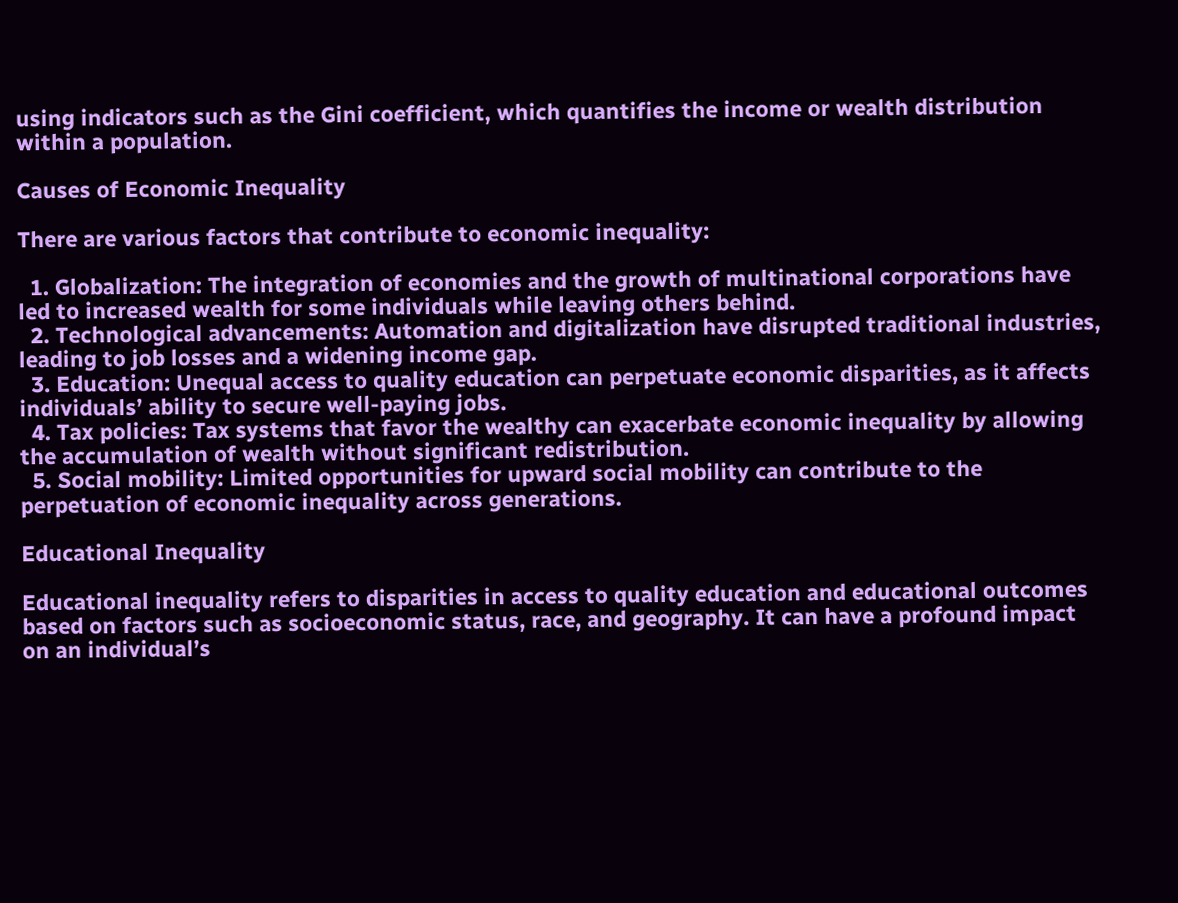using indicators such as the Gini coefficient, which quantifies the income or wealth distribution within a population.

Causes of Economic Inequality

There are various factors that contribute to economic inequality:

  1. Globalization: The integration of economies and the growth of multinational corporations have led to increased wealth for some individuals while leaving others behind.
  2. Technological advancements: Automation and digitalization have disrupted traditional industries, leading to job losses and a widening income gap.
  3. Education: Unequal access to quality education can perpetuate economic disparities, as it affects individuals’ ability to secure well-paying jobs.
  4. Tax policies: Tax systems that favor the wealthy can exacerbate economic inequality by allowing the accumulation of wealth without significant redistribution.
  5. Social mobility: Limited opportunities for upward social mobility can contribute to the perpetuation of economic inequality across generations.

Educational Inequality

Educational inequality refers to disparities in access to quality education and educational outcomes based on factors such as socioeconomic status, race, and geography. It can have a profound impact on an individual’s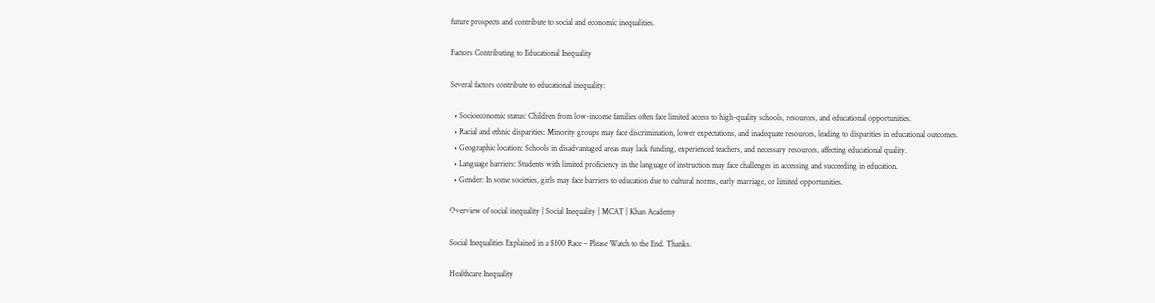future prospects and contribute to social and economic inequalities.

Factors Contributing to Educational Inequality

Several factors contribute to educational inequality:

  • Socioeconomic status: Children from low-income families often face limited access to high-quality schools, resources, and educational opportunities.
  • Racial and ethnic disparities: Minority groups may face discrimination, lower expectations, and inadequate resources, leading to disparities in educational outcomes.
  • Geographic location: Schools in disadvantaged areas may lack funding, experienced teachers, and necessary resources, affecting educational quality.
  • Language barriers: Students with limited proficiency in the language of instruction may face challenges in accessing and succeeding in education.
  • Gender: In some societies, girls may face barriers to education due to cultural norms, early marriage, or limited opportunities.

Overview of social inequality | Social Inequality | MCAT | Khan Academy

Social Inequalities Explained in a $100 Race – Please Watch to the End. Thanks.

Healthcare Inequality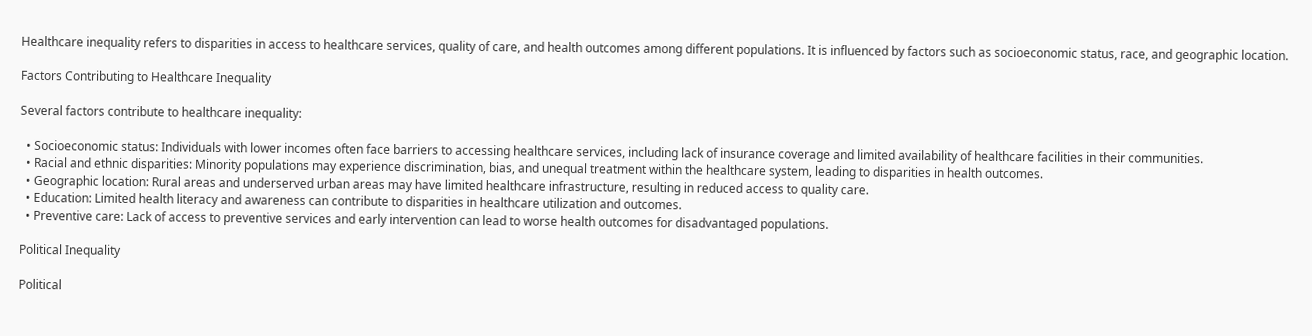Healthcare inequality refers to disparities in access to healthcare services, quality of care, and health outcomes among different populations. It is influenced by factors such as socioeconomic status, race, and geographic location.

Factors Contributing to Healthcare Inequality

Several factors contribute to healthcare inequality:

  • Socioeconomic status: Individuals with lower incomes often face barriers to accessing healthcare services, including lack of insurance coverage and limited availability of healthcare facilities in their communities.
  • Racial and ethnic disparities: Minority populations may experience discrimination, bias, and unequal treatment within the healthcare system, leading to disparities in health outcomes.
  • Geographic location: Rural areas and underserved urban areas may have limited healthcare infrastructure, resulting in reduced access to quality care.
  • Education: Limited health literacy and awareness can contribute to disparities in healthcare utilization and outcomes.
  • Preventive care: Lack of access to preventive services and early intervention can lead to worse health outcomes for disadvantaged populations.

Political Inequality

Political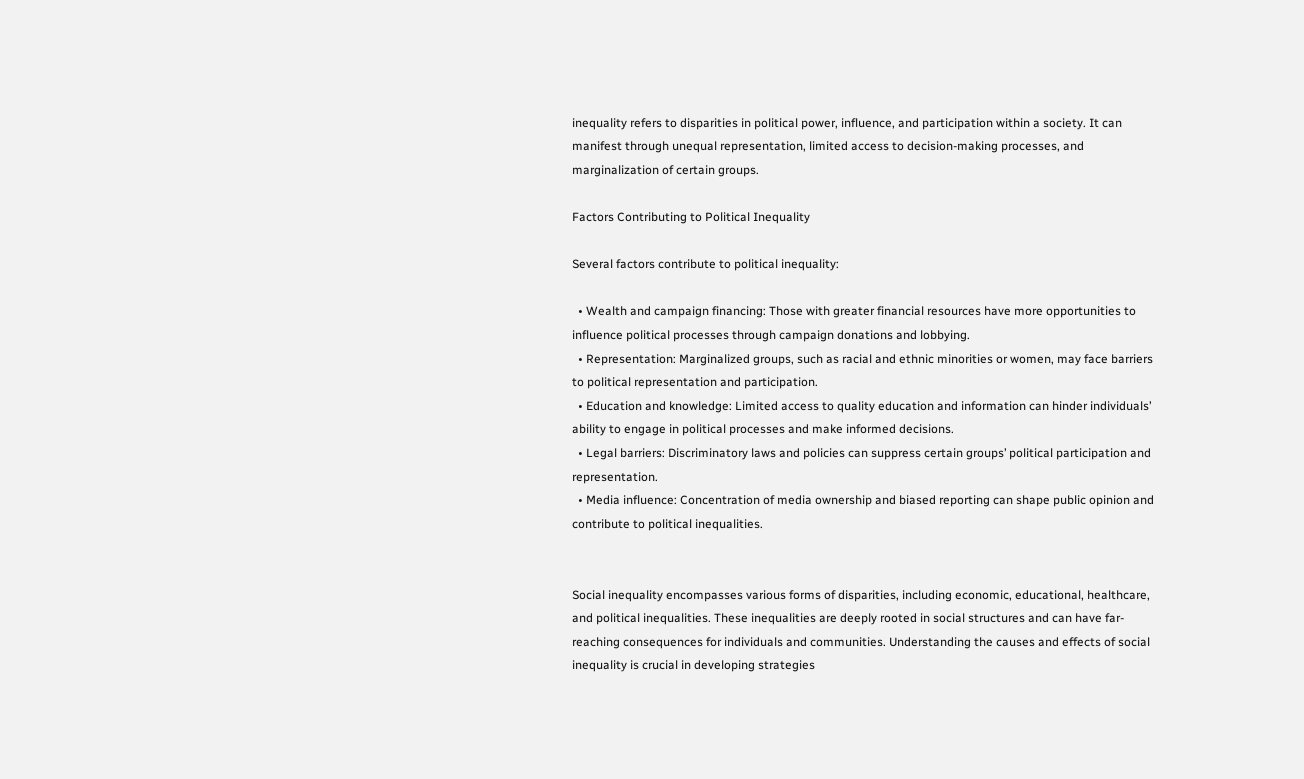inequality refers to disparities in political power, influence, and participation within a society. It can manifest through unequal representation, limited access to decision-making processes, and marginalization of certain groups.

Factors Contributing to Political Inequality

Several factors contribute to political inequality:

  • Wealth and campaign financing: Those with greater financial resources have more opportunities to influence political processes through campaign donations and lobbying.
  • Representation: Marginalized groups, such as racial and ethnic minorities or women, may face barriers to political representation and participation.
  • Education and knowledge: Limited access to quality education and information can hinder individuals’ ability to engage in political processes and make informed decisions.
  • Legal barriers: Discriminatory laws and policies can suppress certain groups’ political participation and representation.
  • Media influence: Concentration of media ownership and biased reporting can shape public opinion and contribute to political inequalities.


Social inequality encompasses various forms of disparities, including economic, educational, healthcare, and political inequalities. These inequalities are deeply rooted in social structures and can have far-reaching consequences for individuals and communities. Understanding the causes and effects of social inequality is crucial in developing strategies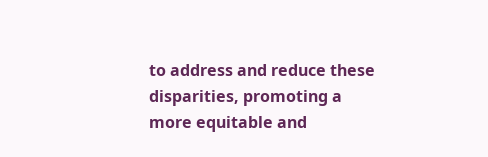to address and reduce these disparities, promoting a more equitable and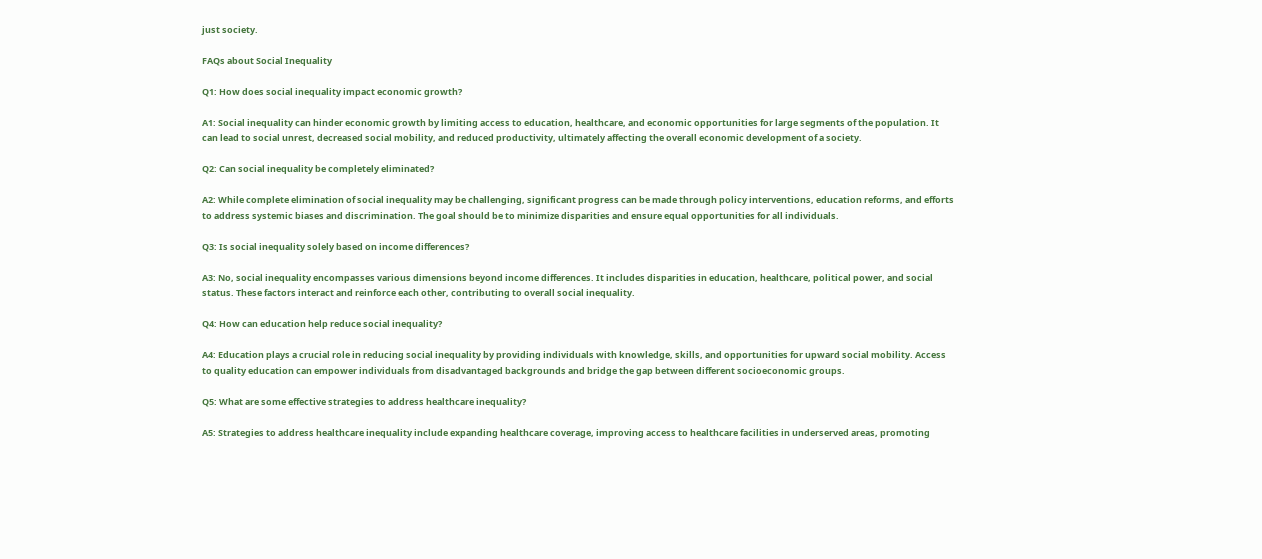just society.

FAQs about Social Inequality

Q1: How does social inequality impact economic growth?

A1: Social inequality can hinder economic growth by limiting access to education, healthcare, and economic opportunities for large segments of the population. It can lead to social unrest, decreased social mobility, and reduced productivity, ultimately affecting the overall economic development of a society.

Q2: Can social inequality be completely eliminated?

A2: While complete elimination of social inequality may be challenging, significant progress can be made through policy interventions, education reforms, and efforts to address systemic biases and discrimination. The goal should be to minimize disparities and ensure equal opportunities for all individuals.

Q3: Is social inequality solely based on income differences?

A3: No, social inequality encompasses various dimensions beyond income differences. It includes disparities in education, healthcare, political power, and social status. These factors interact and reinforce each other, contributing to overall social inequality.

Q4: How can education help reduce social inequality?

A4: Education plays a crucial role in reducing social inequality by providing individuals with knowledge, skills, and opportunities for upward social mobility. Access to quality education can empower individuals from disadvantaged backgrounds and bridge the gap between different socioeconomic groups.

Q5: What are some effective strategies to address healthcare inequality?

A5: Strategies to address healthcare inequality include expanding healthcare coverage, improving access to healthcare facilities in underserved areas, promoting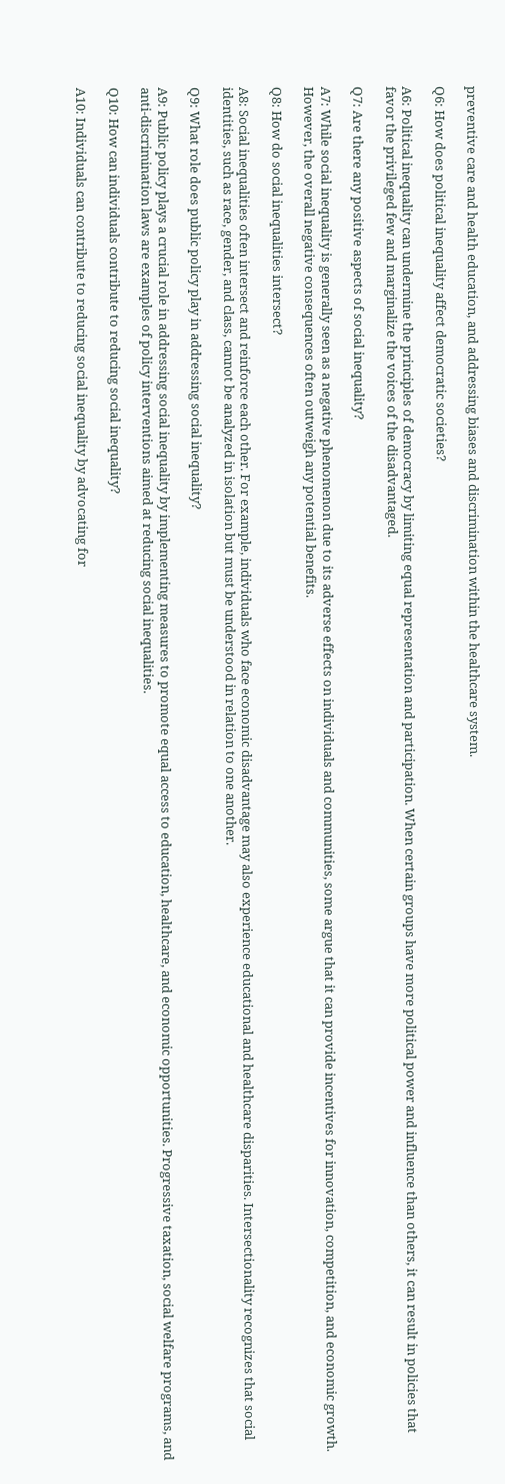preventive care and health education, and addressing biases and discrimination within the healthcare system.

Q6: How does political inequality affect democratic societies?

A6: Political inequality can undermine the principles of democracy by limiting equal representation and participation. When certain groups have more political power and influence than others, it can result in policies that favor the privileged few and marginalize the voices of the disadvantaged.

Q7: Are there any positive aspects of social inequality?

A7: While social inequality is generally seen as a negative phenomenon due to its adverse effects on individuals and communities, some argue that it can provide incentives for innovation, competition, and economic growth. However, the overall negative consequences often outweigh any potential benefits.

Q8: How do social inequalities intersect?

A8: Social inequalities often intersect and reinforce each other. For example, individuals who face economic disadvantage may also experience educational and healthcare disparities. Intersectionality recognizes that social identities, such as race, gender, and class, cannot be analyzed in isolation but must be understood in relation to one another.

Q9: What role does public policy play in addressing social inequality?

A9: Public policy plays a crucial role in addressing social inequality by implementing measures to promote equal access to education, healthcare, and economic opportunities. Progressive taxation, social welfare programs, and anti-discrimination laws are examples of policy interventions aimed at reducing social inequalities.

Q10: How can individuals contribute to reducing social inequality?

A10: Individuals can contribute to reducing social inequality by advocating for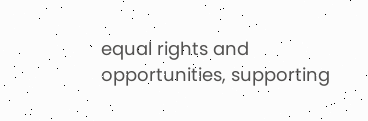equal rights and opportunities, supporting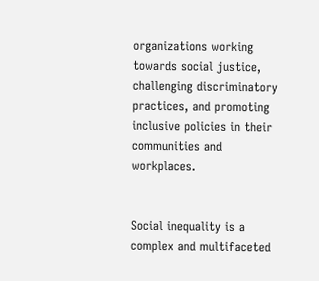organizations working towards social justice, challenging discriminatory practices, and promoting inclusive policies in their communities and workplaces.


Social inequality is a complex and multifaceted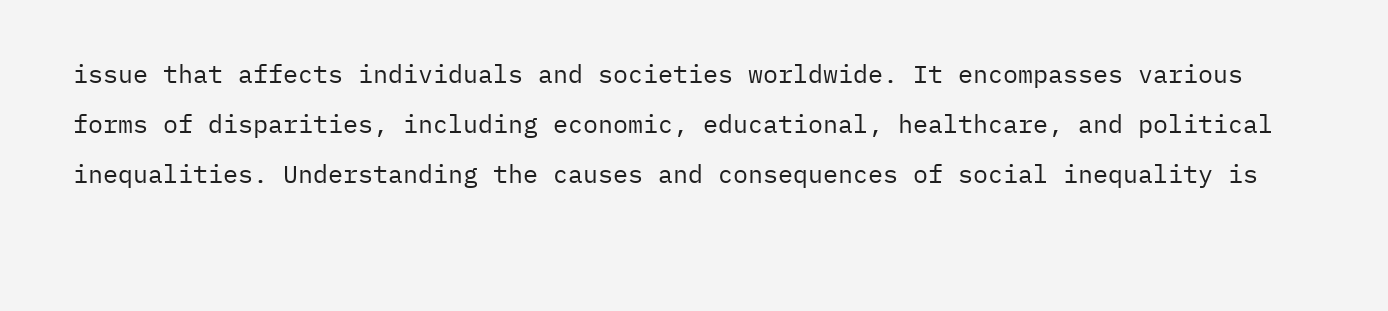issue that affects individuals and societies worldwide. It encompasses various forms of disparities, including economic, educational, healthcare, and political inequalities. Understanding the causes and consequences of social inequality is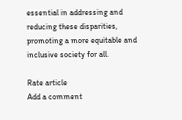essential in addressing and reducing these disparities, promoting a more equitable and inclusive society for all.

Rate article
Add a comment